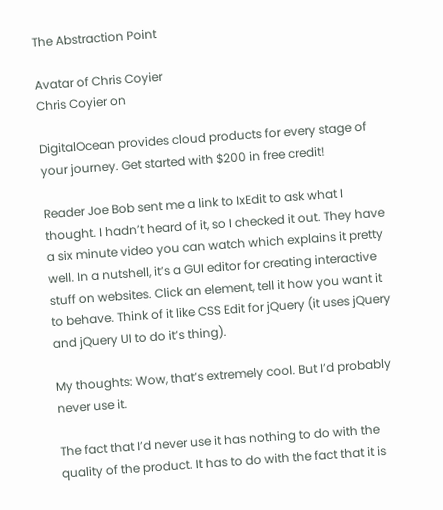The Abstraction Point

Avatar of Chris Coyier
Chris Coyier on

DigitalOcean provides cloud products for every stage of your journey. Get started with $200 in free credit!

Reader Joe Bob sent me a link to IxEdit to ask what I thought. I hadn’t heard of it, so I checked it out. They have a six minute video you can watch which explains it pretty well. In a nutshell, it’s a GUI editor for creating interactive stuff on websites. Click an element, tell it how you want it to behave. Think of it like CSS Edit for jQuery (it uses jQuery and jQuery UI to do it’s thing).

My thoughts: Wow, that’s extremely cool. But I’d probably never use it.

The fact that I’d never use it has nothing to do with the quality of the product. It has to do with the fact that it is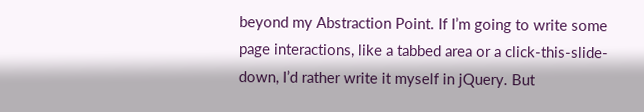beyond my Abstraction Point. If I’m going to write some page interactions, like a tabbed area or a click-this-slide-down, I’d rather write it myself in jQuery. But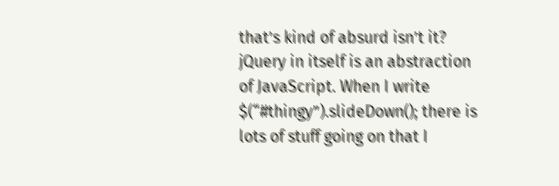that’s kind of absurd isn’t it? jQuery in itself is an abstraction of JavaScript. When I write $(“#thingy”).slideDown(); there is lots of stuff going on that I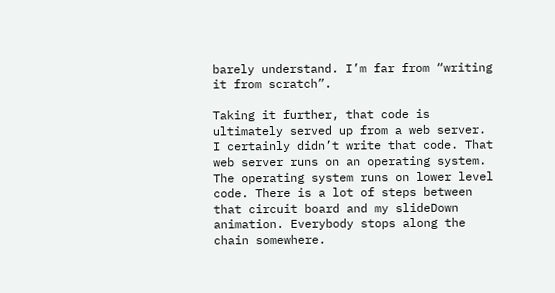barely understand. I’m far from “writing it from scratch”.

Taking it further, that code is ultimately served up from a web server. I certainly didn’t write that code. That web server runs on an operating system. The operating system runs on lower level code. There is a lot of steps between that circuit board and my slideDown animation. Everybody stops along the chain somewhere.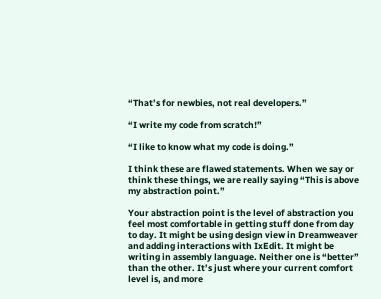“That’s for newbies, not real developers.”

“I write my code from scratch!”

“I like to know what my code is doing.”

I think these are flawed statements. When we say or think these things, we are really saying “This is above my abstraction point.”

Your abstraction point is the level of abstraction you feel most comfortable in getting stuff done from day to day. It might be using design view in Dreamweaver and adding interactions with IxEdit. It might be writing in assembly language. Neither one is “better” than the other. It’s just where your current comfort level is, and more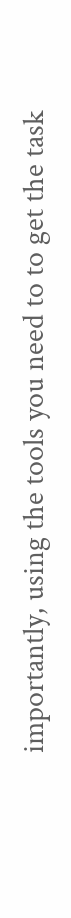importantly, using the tools you need to to get the task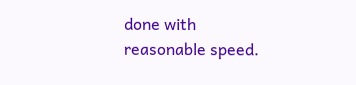done with reasonable speed.